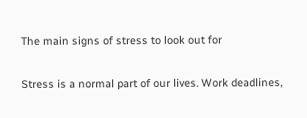The main signs of stress to look out for

Stress is a normal part of our lives. Work deadlines,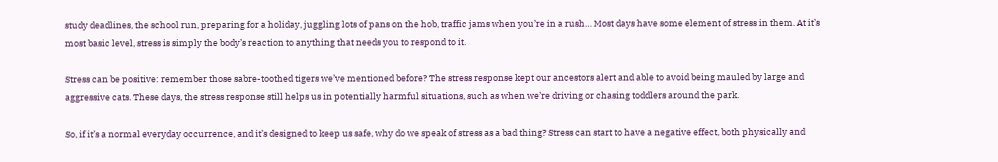study deadlines, the school run, preparing for a holiday, juggling lots of pans on the hob, traffic jams when you’re in a rush… Most days have some element of stress in them. At it’s most basic level, stress is simply the body’s reaction to anything that needs you to respond to it.

Stress can be positive: remember those sabre-toothed tigers we’ve mentioned before? The stress response kept our ancestors alert and able to avoid being mauled by large and aggressive cats. These days, the stress response still helps us in potentially harmful situations, such as when we’re driving or chasing toddlers around the park.

So, if it’s a normal everyday occurrence, and it’s designed to keep us safe, why do we speak of stress as a bad thing? Stress can start to have a negative effect, both physically and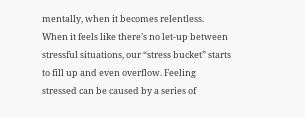mentally, when it becomes relentless. When it feels like there’s no let-up between stressful situations, our “stress bucket” starts to fill up and even overflow. Feeling stressed can be caused by a series of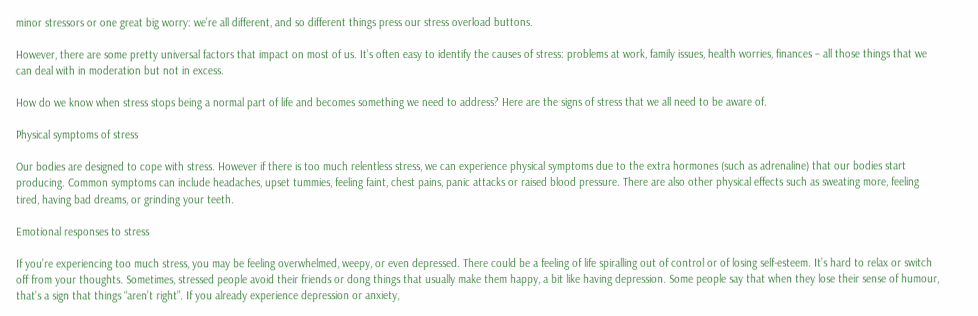minor stressors or one great big worry: we’re all different, and so different things press our stress overload buttons.

However, there are some pretty universal factors that impact on most of us. It’s often easy to identify the causes of stress: problems at work, family issues, health worries, finances – all those things that we can deal with in moderation but not in excess.

How do we know when stress stops being a normal part of life and becomes something we need to address? Here are the signs of stress that we all need to be aware of.

Physical symptoms of stress

Our bodies are designed to cope with stress. However if there is too much relentless stress, we can experience physical symptoms due to the extra hormones (such as adrenaline) that our bodies start producing. Common symptoms can include headaches, upset tummies, feeling faint, chest pains, panic attacks or raised blood pressure. There are also other physical effects such as sweating more, feeling tired, having bad dreams, or grinding your teeth.

Emotional responses to stress

If you’re experiencing too much stress, you may be feeling overwhelmed, weepy, or even depressed. There could be a feeling of life spiralling out of control or of losing self-esteem. It’s hard to relax or switch off from your thoughts. Sometimes, stressed people avoid their friends or dong things that usually make them happy, a bit like having depression. Some people say that when they lose their sense of humour, that’s a sign that things “aren’t right”. If you already experience depression or anxiety,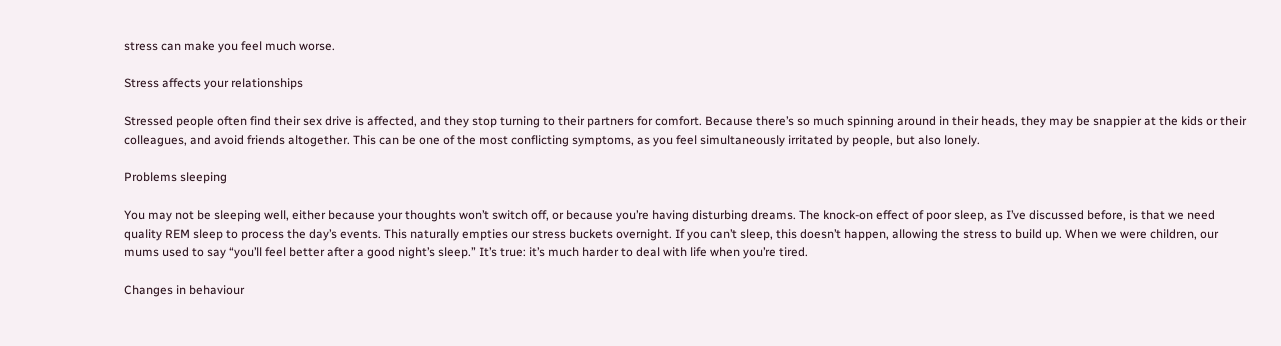stress can make you feel much worse.

Stress affects your relationships

Stressed people often find their sex drive is affected, and they stop turning to their partners for comfort. Because there’s so much spinning around in their heads, they may be snappier at the kids or their colleagues, and avoid friends altogether. This can be one of the most conflicting symptoms, as you feel simultaneously irritated by people, but also lonely.

Problems sleeping

You may not be sleeping well, either because your thoughts won’t switch off, or because you’re having disturbing dreams. The knock-on effect of poor sleep, as I’ve discussed before, is that we need quality REM sleep to process the day’s events. This naturally empties our stress buckets overnight. If you can’t sleep, this doesn’t happen, allowing the stress to build up. When we were children, our mums used to say “you’ll feel better after a good night’s sleep.” It’s true: it’s much harder to deal with life when you’re tired.

Changes in behaviour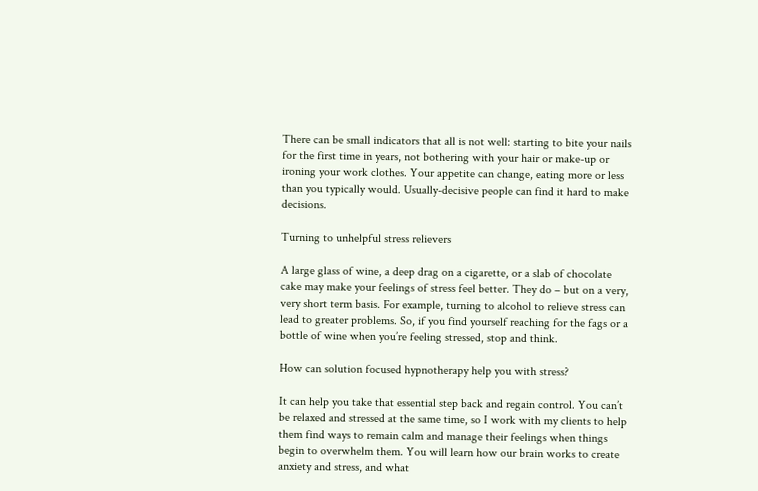There can be small indicators that all is not well: starting to bite your nails for the first time in years, not bothering with your hair or make-up or ironing your work clothes. Your appetite can change, eating more or less than you typically would. Usually-decisive people can find it hard to make decisions.

Turning to unhelpful stress relievers

A large glass of wine, a deep drag on a cigarette, or a slab of chocolate cake may make your feelings of stress feel better. They do – but on a very, very short term basis. For example, turning to alcohol to relieve stress can lead to greater problems. So, if you find yourself reaching for the fags or a bottle of wine when you’re feeling stressed, stop and think.

How can solution focused hypnotherapy help you with stress?

It can help you take that essential step back and regain control. You can’t be relaxed and stressed at the same time, so I work with my clients to help them find ways to remain calm and manage their feelings when things begin to overwhelm them. You will learn how our brain works to create anxiety and stress, and what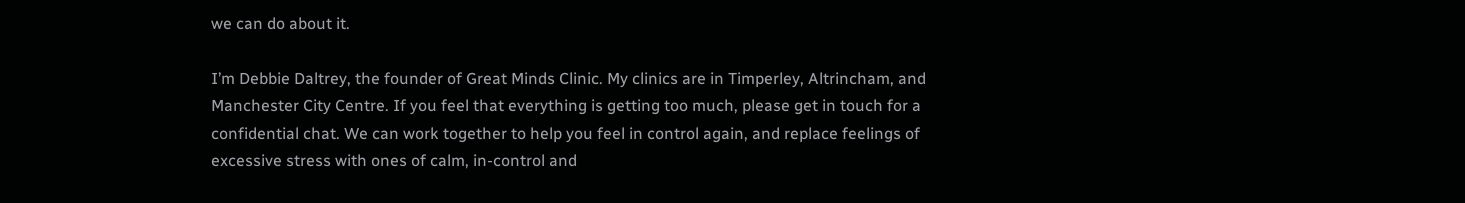we can do about it.

I’m Debbie Daltrey, the founder of Great Minds Clinic. My clinics are in Timperley, Altrincham, and Manchester City Centre. If you feel that everything is getting too much, please get in touch for a confidential chat. We can work together to help you feel in control again, and replace feelings of excessive stress with ones of calm, in-control and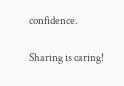confidence.

Sharing is caring!